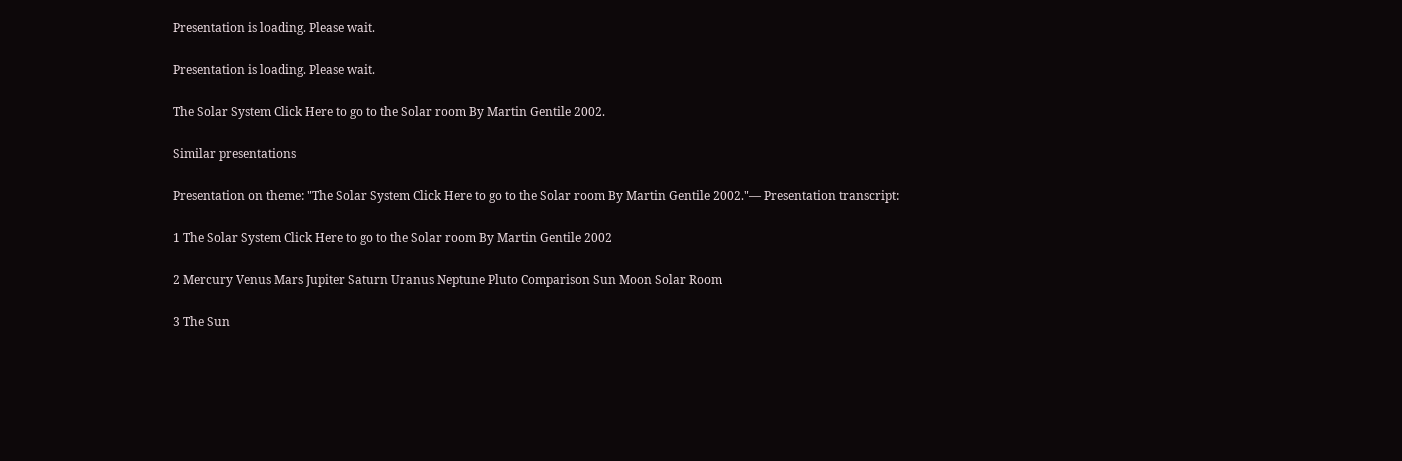Presentation is loading. Please wait.

Presentation is loading. Please wait.

The Solar System Click Here to go to the Solar room By Martin Gentile 2002.

Similar presentations

Presentation on theme: "The Solar System Click Here to go to the Solar room By Martin Gentile 2002."— Presentation transcript:

1 The Solar System Click Here to go to the Solar room By Martin Gentile 2002

2 Mercury Venus Mars Jupiter Saturn Uranus Neptune Pluto Comparison Sun Moon Solar Room

3 The Sun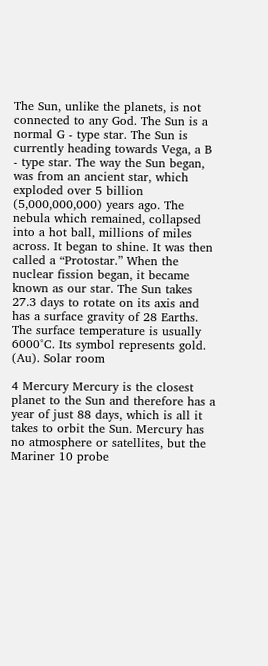The Sun, unlike the planets, is not connected to any God. The Sun is a normal G - type star. The Sun is currently heading towards Vega, a B - type star. The way the Sun began, was from an ancient star, which exploded over 5 billion (5,000,000,000) years ago. The nebula which remained, collapsed into a hot ball, millions of miles across. It began to shine. It was then called a “Protostar.” When the nuclear fission began, it became known as our star. The Sun takes 27.3 days to rotate on its axis and has a surface gravity of 28 Earths. The surface temperature is usually 6000°C. Its symbol represents gold. (Au). Solar room

4 Mercury Mercury is the closest planet to the Sun and therefore has a year of just 88 days, which is all it takes to orbit the Sun. Mercury has no atmosphere or satellites, but the Mariner 10 probe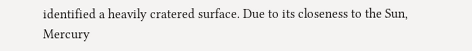identified a heavily cratered surface. Due to its closeness to the Sun, Mercury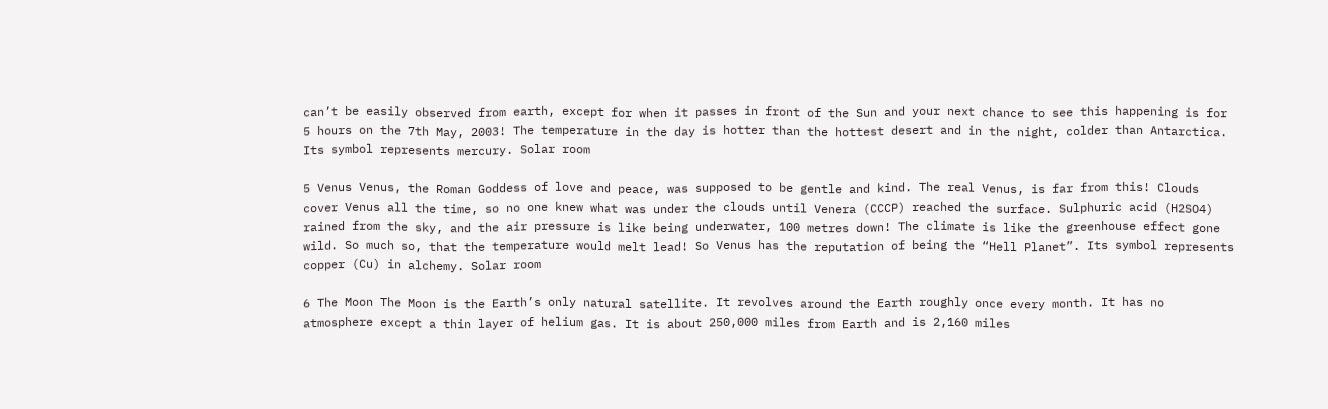can’t be easily observed from earth, except for when it passes in front of the Sun and your next chance to see this happening is for 5 hours on the 7th May, 2003! The temperature in the day is hotter than the hottest desert and in the night, colder than Antarctica. Its symbol represents mercury. Solar room

5 Venus Venus, the Roman Goddess of love and peace, was supposed to be gentle and kind. The real Venus, is far from this! Clouds cover Venus all the time, so no one knew what was under the clouds until Venera (CCCP) reached the surface. Sulphuric acid (H2SO4) rained from the sky, and the air pressure is like being underwater, 100 metres down! The climate is like the greenhouse effect gone wild. So much so, that the temperature would melt lead! So Venus has the reputation of being the “Hell Planet”. Its symbol represents copper (Cu) in alchemy. Solar room

6 The Moon The Moon is the Earth’s only natural satellite. It revolves around the Earth roughly once every month. It has no atmosphere except a thin layer of helium gas. It is about 250,000 miles from Earth and is 2,160 miles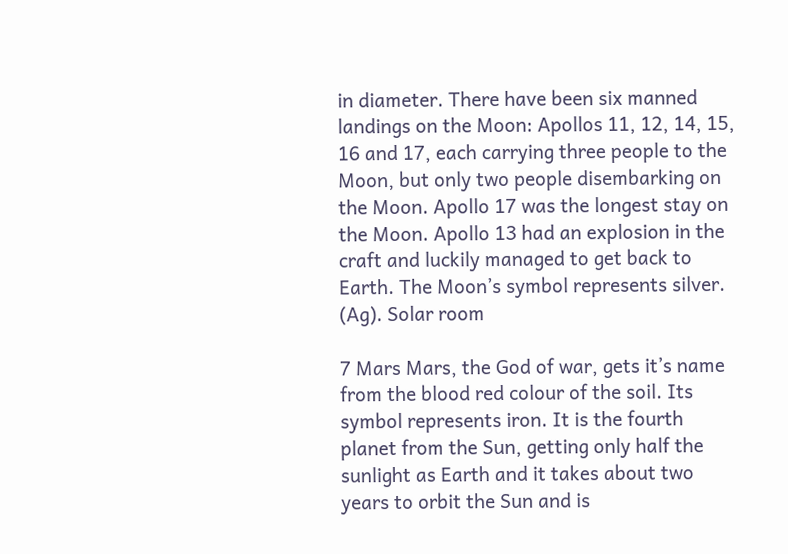in diameter. There have been six manned landings on the Moon: Apollos 11, 12, 14, 15, 16 and 17, each carrying three people to the Moon, but only two people disembarking on the Moon. Apollo 17 was the longest stay on the Moon. Apollo 13 had an explosion in the craft and luckily managed to get back to Earth. The Moon’s symbol represents silver. (Ag). Solar room

7 Mars Mars, the God of war, gets it’s name from the blood red colour of the soil. Its symbol represents iron. It is the fourth planet from the Sun, getting only half the sunlight as Earth and it takes about two years to orbit the Sun and is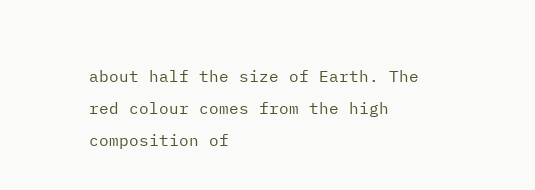about half the size of Earth. The red colour comes from the high composition of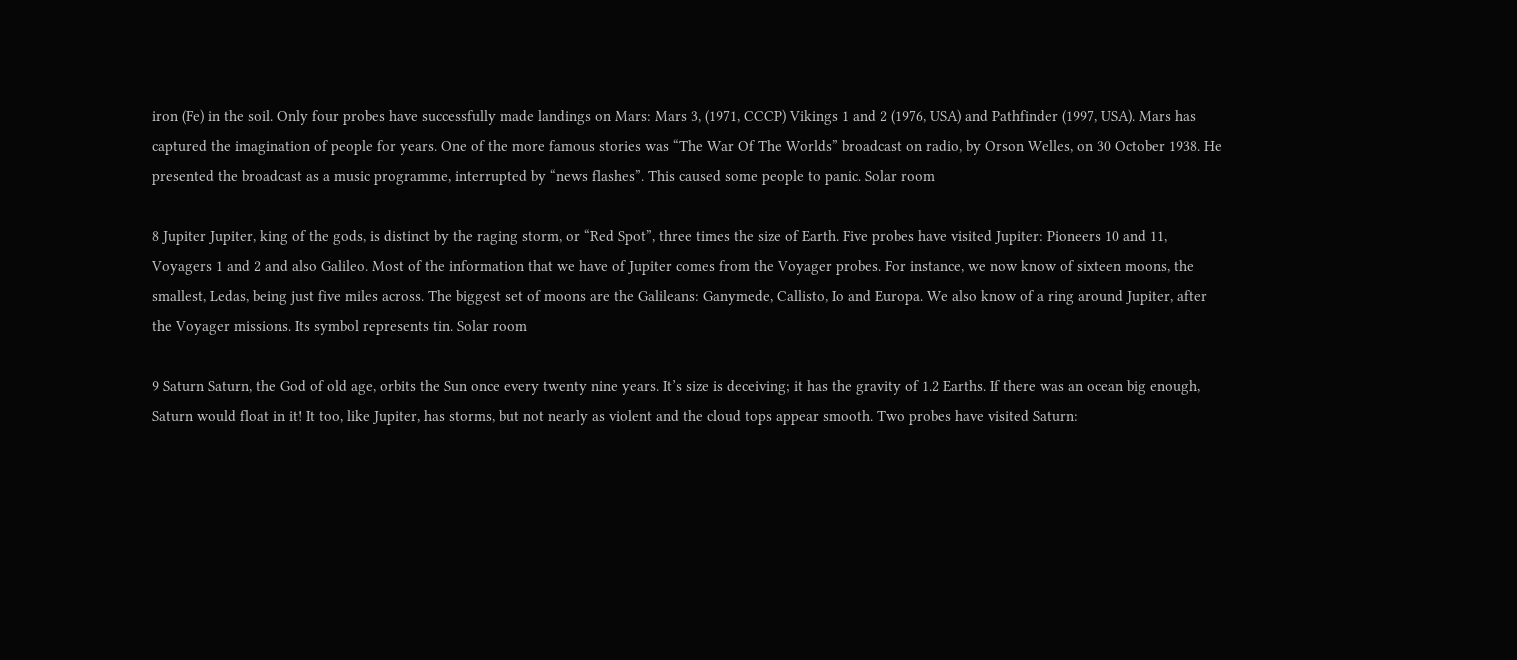iron (Fe) in the soil. Only four probes have successfully made landings on Mars: Mars 3, (1971, CCCP) Vikings 1 and 2 (1976, USA) and Pathfinder (1997, USA). Mars has captured the imagination of people for years. One of the more famous stories was “The War Of The Worlds” broadcast on radio, by Orson Welles, on 30 October 1938. He presented the broadcast as a music programme, interrupted by “news flashes”. This caused some people to panic. Solar room

8 Jupiter Jupiter, king of the gods, is distinct by the raging storm, or “Red Spot”, three times the size of Earth. Five probes have visited Jupiter: Pioneers 10 and 11, Voyagers 1 and 2 and also Galileo. Most of the information that we have of Jupiter comes from the Voyager probes. For instance, we now know of sixteen moons, the smallest, Ledas, being just five miles across. The biggest set of moons are the Galileans: Ganymede, Callisto, Io and Europa. We also know of a ring around Jupiter, after the Voyager missions. Its symbol represents tin. Solar room

9 Saturn Saturn, the God of old age, orbits the Sun once every twenty nine years. It’s size is deceiving; it has the gravity of 1.2 Earths. If there was an ocean big enough, Saturn would float in it! It too, like Jupiter, has storms, but not nearly as violent and the cloud tops appear smooth. Two probes have visited Saturn: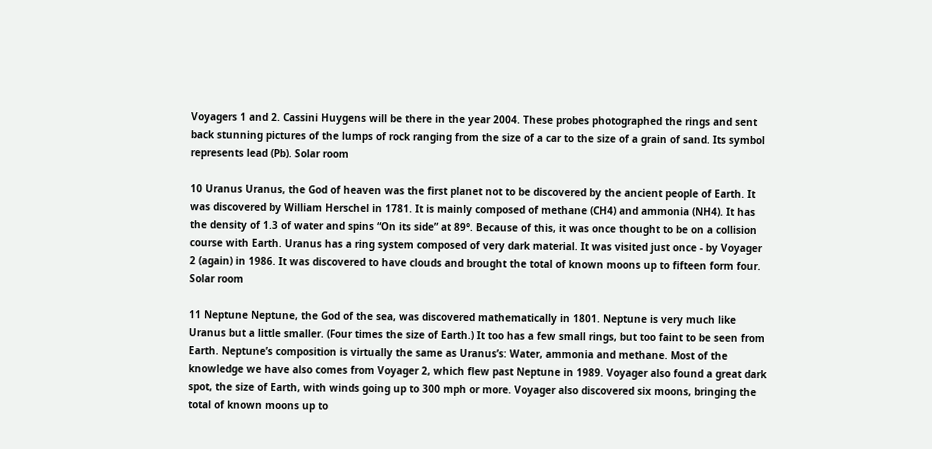Voyagers 1 and 2. Cassini Huygens will be there in the year 2004. These probes photographed the rings and sent back stunning pictures of the lumps of rock ranging from the size of a car to the size of a grain of sand. Its symbol represents lead (Pb). Solar room

10 Uranus Uranus, the God of heaven was the first planet not to be discovered by the ancient people of Earth. It was discovered by William Herschel in 1781. It is mainly composed of methane (CH4) and ammonia (NH4). It has the density of 1.3 of water and spins “On its side” at 89°. Because of this, it was once thought to be on a collision course with Earth. Uranus has a ring system composed of very dark material. It was visited just once - by Voyager 2 (again) in 1986. It was discovered to have clouds and brought the total of known moons up to fifteen form four. Solar room

11 Neptune Neptune, the God of the sea, was discovered mathematically in 1801. Neptune is very much like Uranus but a little smaller. (Four times the size of Earth.) It too has a few small rings, but too faint to be seen from Earth. Neptune’s composition is virtually the same as Uranus’s: Water, ammonia and methane. Most of the knowledge we have also comes from Voyager 2, which flew past Neptune in 1989. Voyager also found a great dark spot, the size of Earth, with winds going up to 300 mph or more. Voyager also discovered six moons, bringing the total of known moons up to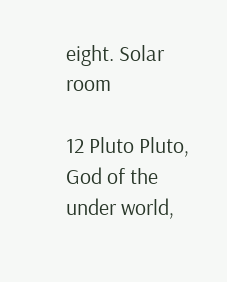eight. Solar room

12 Pluto Pluto, God of the under world,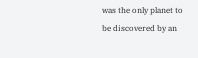was the only planet to be discovered by an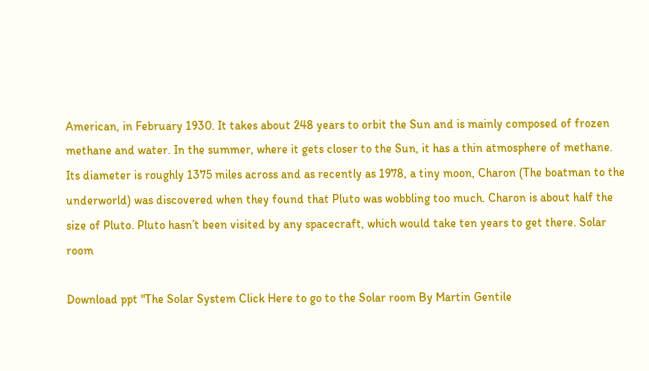American, in February 1930. It takes about 248 years to orbit the Sun and is mainly composed of frozen methane and water. In the summer, where it gets closer to the Sun, it has a thin atmosphere of methane. Its diameter is roughly 1375 miles across and as recently as 1978, a tiny moon, Charon (The boatman to the underworld) was discovered when they found that Pluto was wobbling too much. Charon is about half the size of Pluto. Pluto hasn’t been visited by any spacecraft, which would take ten years to get there. Solar room

Download ppt "The Solar System Click Here to go to the Solar room By Martin Gentile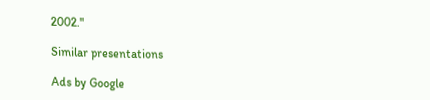2002."

Similar presentations

Ads by Google